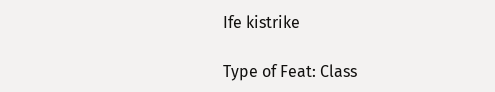Ife kistrike

Type of Feat: Class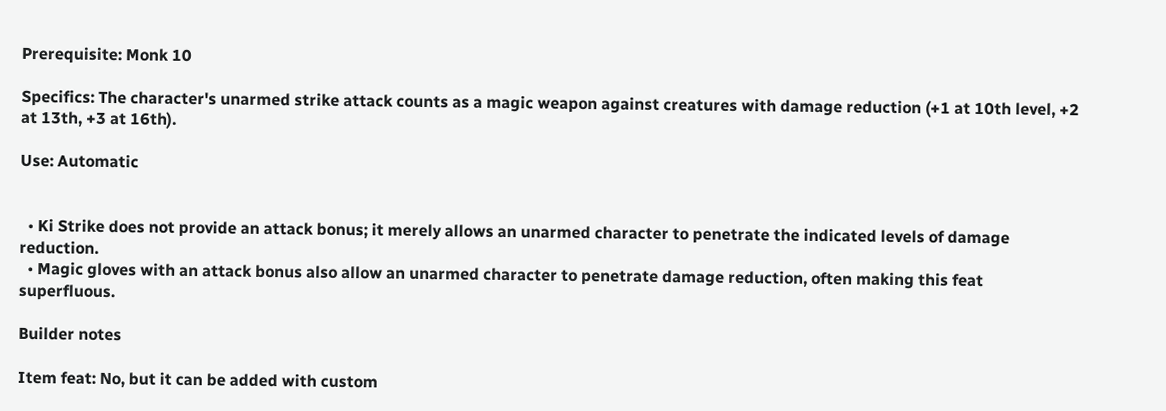Prerequisite: Monk 10

Specifics: The character's unarmed strike attack counts as a magic weapon against creatures with damage reduction (+1 at 10th level, +2 at 13th, +3 at 16th).

Use: Automatic


  • Ki Strike does not provide an attack bonus; it merely allows an unarmed character to penetrate the indicated levels of damage reduction.
  • Magic gloves with an attack bonus also allow an unarmed character to penetrate damage reduction, often making this feat superfluous.

Builder notes

Item feat: No, but it can be added with custom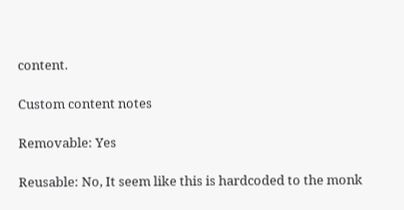content.

Custom content notes

Removable: Yes

Reusable: No, It seem like this is hardcoded to the monk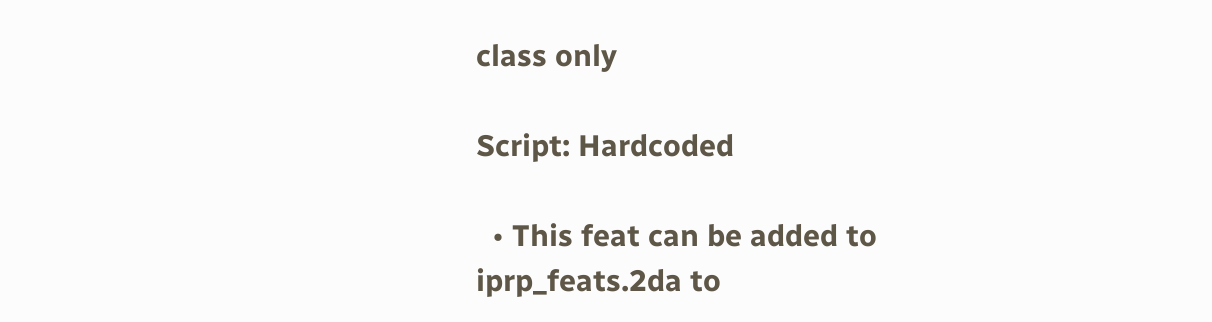class only

Script: Hardcoded

  • This feat can be added to iprp_feats.2da to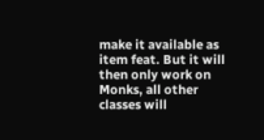make it available as item feat. But it will then only work on Monks, all other classes will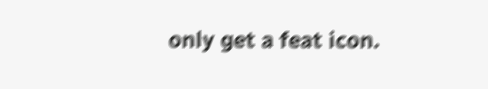only get a feat icon.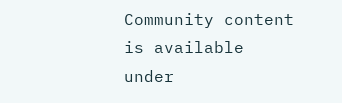Community content is available under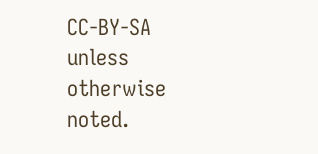CC-BY-SA unless otherwise noted.